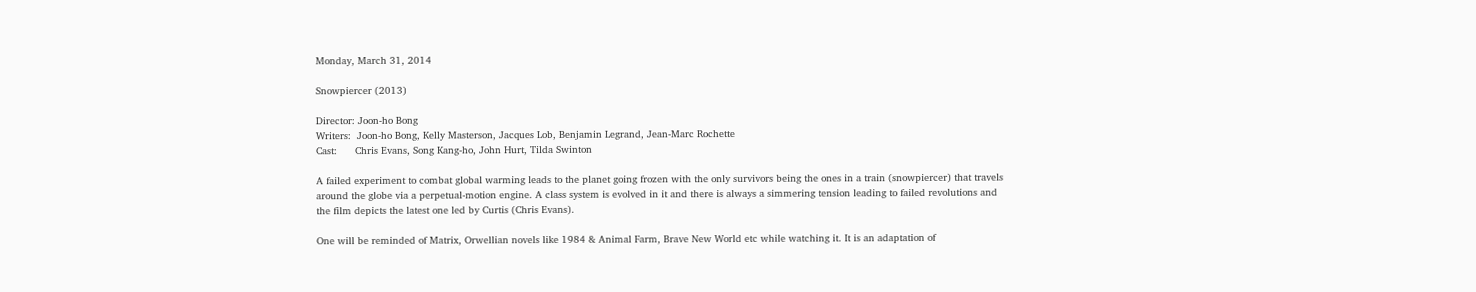Monday, March 31, 2014

Snowpiercer (2013)

Director: Joon-ho Bong
Writers:  Joon-ho Bong, Kelly Masterson, Jacques Lob, Benjamin Legrand, Jean-Marc Rochette
Cast:      Chris Evans, Song Kang-ho, John Hurt, Tilda Swinton

A failed experiment to combat global warming leads to the planet going frozen with the only survivors being the ones in a train (snowpiercer) that travels around the globe via a perpetual-motion engine. A class system is evolved in it and there is always a simmering tension leading to failed revolutions and the film depicts the latest one led by Curtis (Chris Evans).

One will be reminded of Matrix, Orwellian novels like 1984 & Animal Farm, Brave New World etc while watching it. It is an adaptation of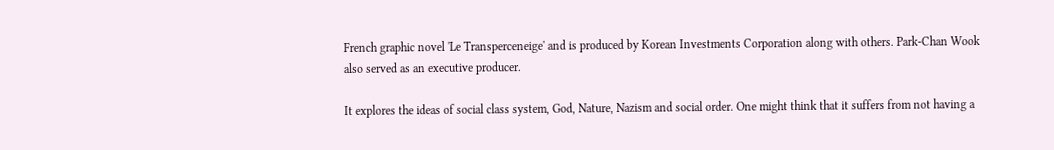French graphic novel 'Le Transperceneige' and is produced by Korean Investments Corporation along with others. Park-Chan Wook also served as an executive producer.

It explores the ideas of social class system, God, Nature, Nazism and social order. One might think that it suffers from not having a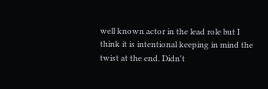well known actor in the lead role but I think it is intentional keeping in mind the twist at the end. Didn't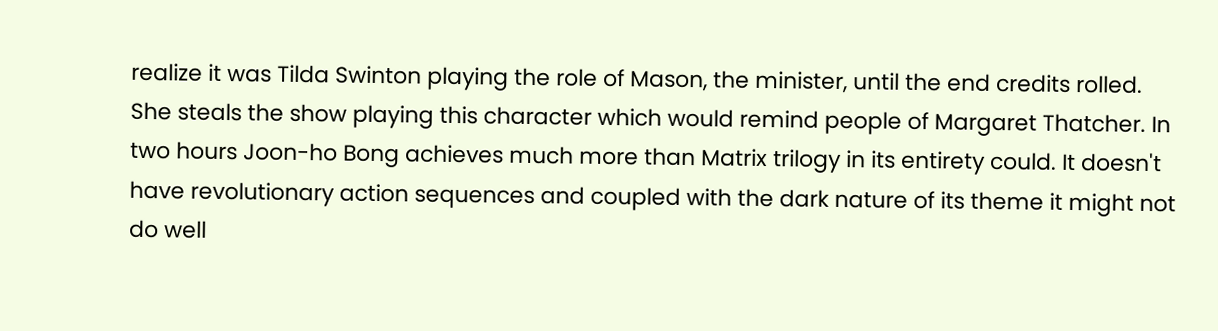realize it was Tilda Swinton playing the role of Mason, the minister, until the end credits rolled. She steals the show playing this character which would remind people of Margaret Thatcher. In two hours Joon-ho Bong achieves much more than Matrix trilogy in its entirety could. It doesn't have revolutionary action sequences and coupled with the dark nature of its theme it might not do well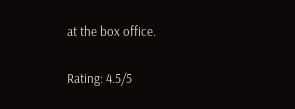at the box office.

Rating: 4.5/5